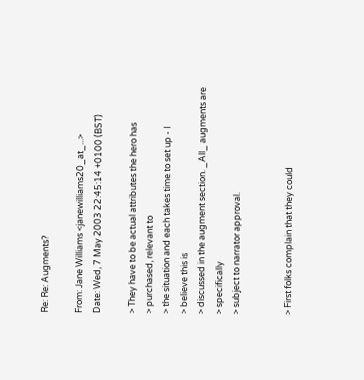Re: Re: Augments?

From: Jane Williams <janewilliams20_at_...>
Date: Wed, 7 May 2003 22:45:14 +0100 (BST)

> They have to be actual attributes the hero has
> purchased, relevant to
> the situation and each takes time to set up - I
> believe this is
> discussed in the augment section. _All_ augments are
> specifically
> subject to narrator approval.


> First folks complain that they could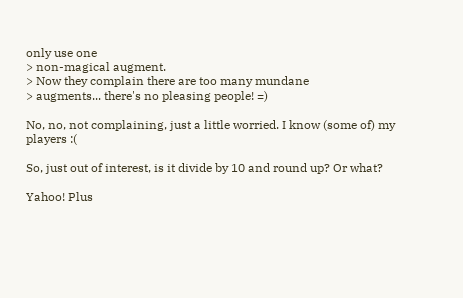only use one
> non-magical augment.
> Now they complain there are too many mundane
> augments... there's no pleasing people! =)

No, no, not complaining, just a little worried. I know (some of) my players :(

So, just out of interest, is it divide by 10 and round up? Or what?

Yahoo! Plus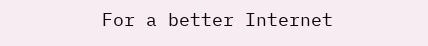For a better Internet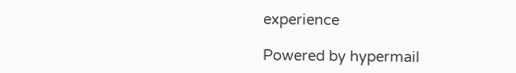experience

Powered by hypermail